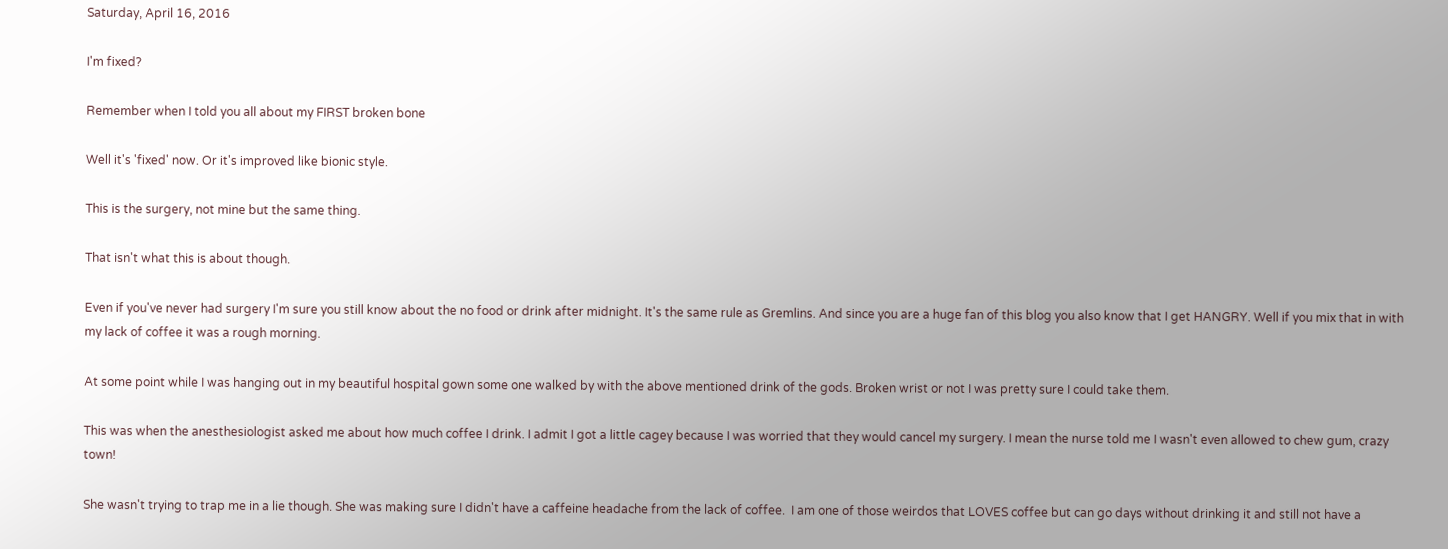Saturday, April 16, 2016

I'm fixed?

Remember when I told you all about my FIRST broken bone

Well it's 'fixed' now. Or it's improved like bionic style.

This is the surgery, not mine but the same thing.

That isn't what this is about though.

Even if you've never had surgery I'm sure you still know about the no food or drink after midnight. It's the same rule as Gremlins. And since you are a huge fan of this blog you also know that I get HANGRY. Well if you mix that in with my lack of coffee it was a rough morning.

At some point while I was hanging out in my beautiful hospital gown some one walked by with the above mentioned drink of the gods. Broken wrist or not I was pretty sure I could take them.

This was when the anesthesiologist asked me about how much coffee I drink. I admit I got a little cagey because I was worried that they would cancel my surgery. I mean the nurse told me I wasn't even allowed to chew gum, crazy town!

She wasn't trying to trap me in a lie though. She was making sure I didn't have a caffeine headache from the lack of coffee.  I am one of those weirdos that LOVES coffee but can go days without drinking it and still not have a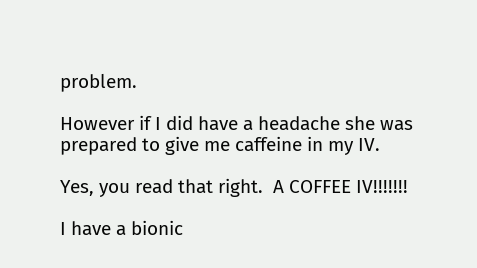problem.

However if I did have a headache she was prepared to give me caffeine in my IV.

Yes, you read that right.  A COFFEE IV!!!!!!!

I have a bionic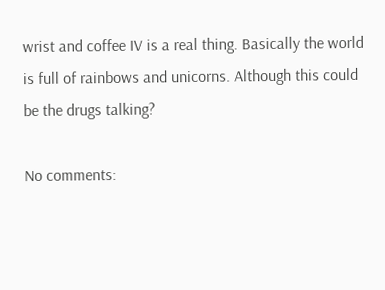wrist and coffee IV is a real thing. Basically the world is full of rainbows and unicorns. Although this could be the drugs talking?

No comments: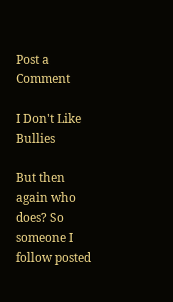Post a Comment

I Don't Like Bullies

But then again who does? So someone I follow posted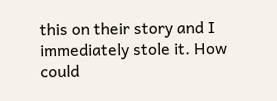this on their story and I immediately stole it. How could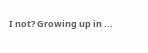I not? Growing up in ...